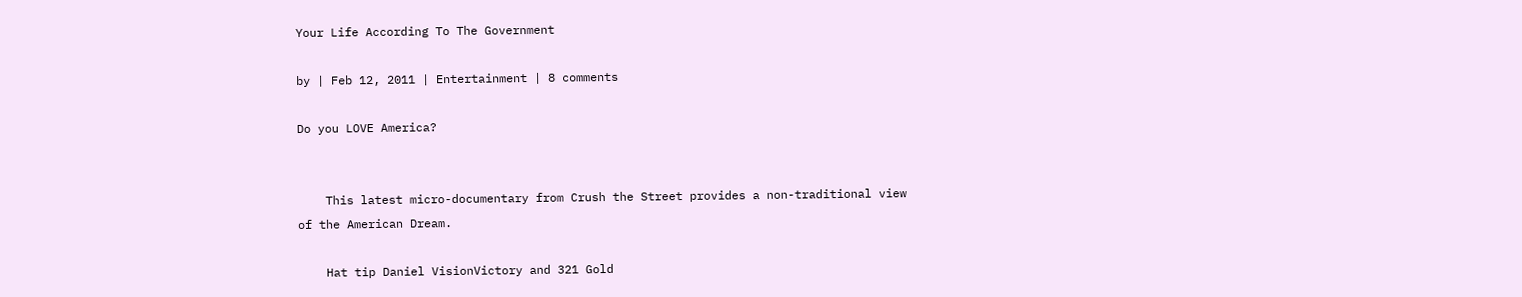Your Life According To The Government

by | Feb 12, 2011 | Entertainment | 8 comments

Do you LOVE America?


    This latest micro-documentary from Crush the Street provides a non-traditional view of the American Dream.

    Hat tip Daniel VisionVictory and 321 Gold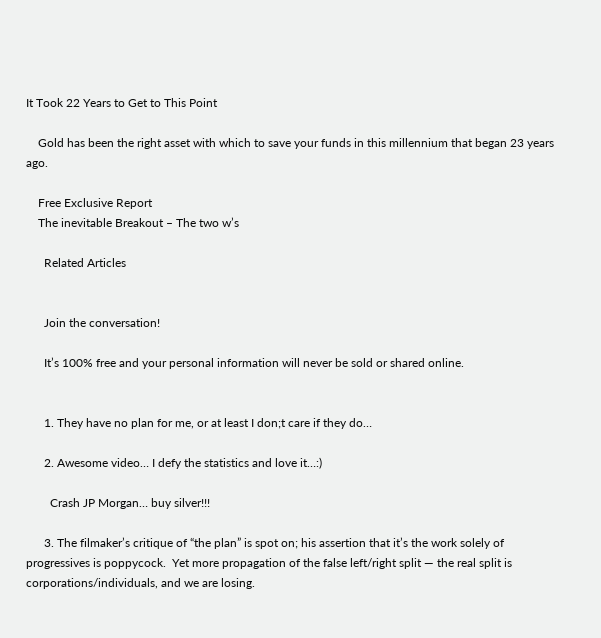It Took 22 Years to Get to This Point

    Gold has been the right asset with which to save your funds in this millennium that began 23 years ago.

    Free Exclusive Report
    The inevitable Breakout – The two w’s

      Related Articles


      Join the conversation!

      It’s 100% free and your personal information will never be sold or shared online.


      1. They have no plan for me, or at least I don;t care if they do…

      2. Awesome video… I defy the statistics and love it…:)

        Crash JP Morgan… buy silver!!!

      3. The filmaker’s critique of “the plan” is spot on; his assertion that it’s the work solely of progressives is poppycock.  Yet more propagation of the false left/right split — the real split is corporations/individuals, and we are losing.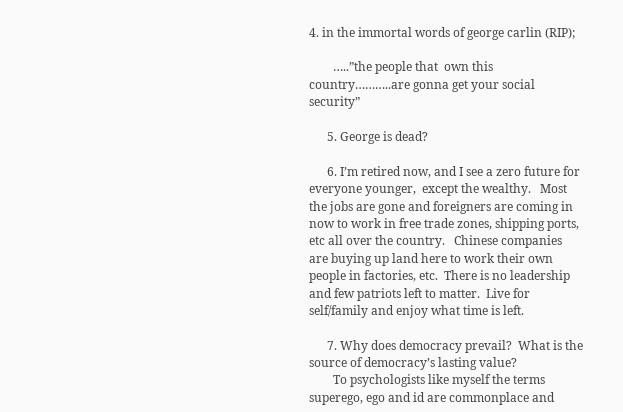4. in the immortal words of george carlin (RIP);

        …..”the people that  own this country………..are gonna get your social security”

      5. George is dead?

      6. I’m retired now, and I see a zero future for everyone younger,  except the wealthy.   Most the jobs are gone and foreigners are coming in  now to work in free trade zones, shipping ports, etc all over the country.   Chinese companies are buying up land here to work their own people in factories, etc.  There is no leadership and few patriots left to matter.  Live for self/family and enjoy what time is left.

      7. Why does democracy prevail?  What is the source of democracy’s lasting value?
        To psychologists like myself the terms superego, ego and id are commonplace and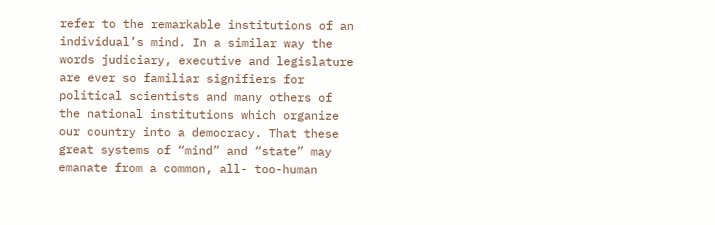refer to the remarkable institutions of an individual’s mind. In a similar way the words judiciary, executive and legislature are ever so familiar signifiers for political scientists and many others of the national institutions which organize our country into a democracy. That these great systems of “mind” and “state” may emanate from a common, all- too-human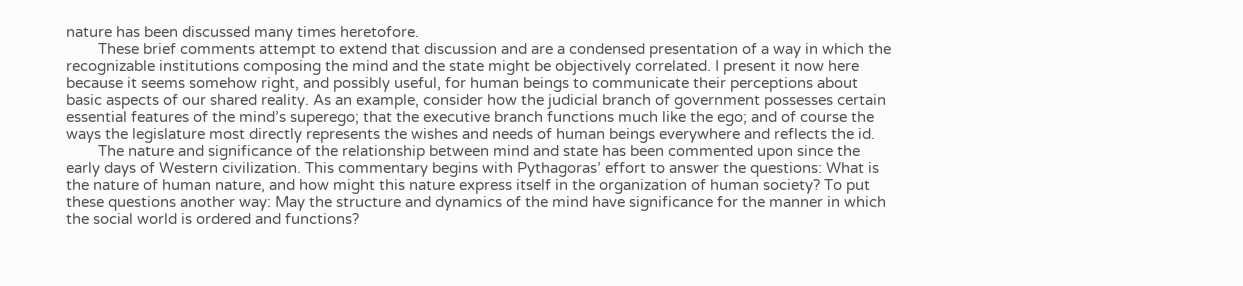nature has been discussed many times heretofore.
        These brief comments attempt to extend that discussion and are a condensed presentation of a way in which the recognizable institutions composing the mind and the state might be objectively correlated. I present it now here because it seems somehow right, and possibly useful, for human beings to communicate their perceptions about basic aspects of our shared reality. As an example, consider how the judicial branch of government possesses certain essential features of the mind’s superego; that the executive branch functions much like the ego; and of course the ways the legislature most directly represents the wishes and needs of human beings everywhere and reflects the id.
        The nature and significance of the relationship between mind and state has been commented upon since the early days of Western civilization. This commentary begins with Pythagoras’ effort to answer the questions: What is the nature of human nature, and how might this nature express itself in the organization of human society? To put these questions another way: May the structure and dynamics of the mind have significance for the manner in which the social world is ordered and functions?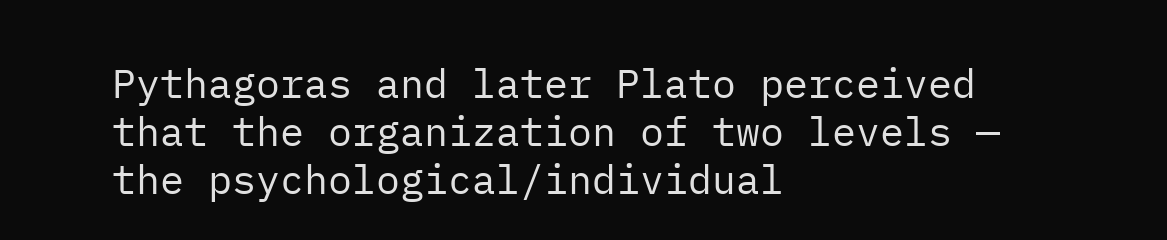Pythagoras and later Plato perceived that the organization of two levels — the psychological/individual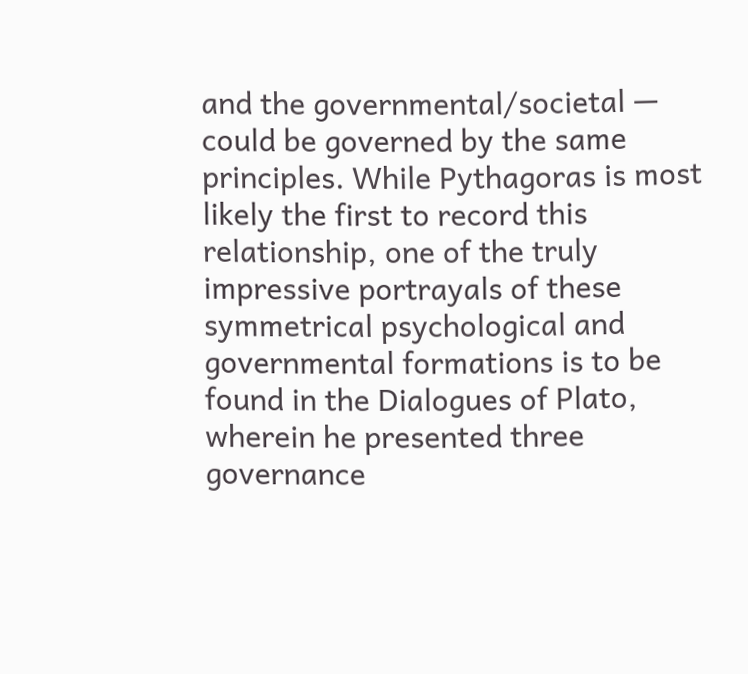and the governmental/societal — could be governed by the same principles. While Pythagoras is most likely the first to record this relationship, one of the truly impressive portrayals of these symmetrical psychological and governmental formations is to be found in the Dialogues of Plato, wherein he presented three governance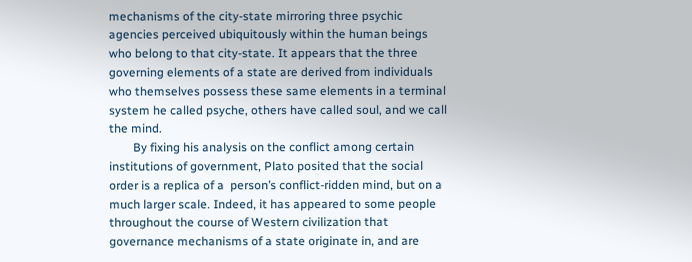mechanisms of the city-state mirroring three psychic agencies perceived ubiquitously within the human beings who belong to that city-state. It appears that the three governing elements of a state are derived from individuals who themselves possess these same elements in a terminal system he called psyche, others have called soul, and we call the mind.
        By fixing his analysis on the conflict among certain institutions of government, Plato posited that the social order is a replica of a  person’s conflict-ridden mind, but on a much larger scale. Indeed, it has appeared to some people throughout the course of Western civilization that governance mechanisms of a state originate in, and are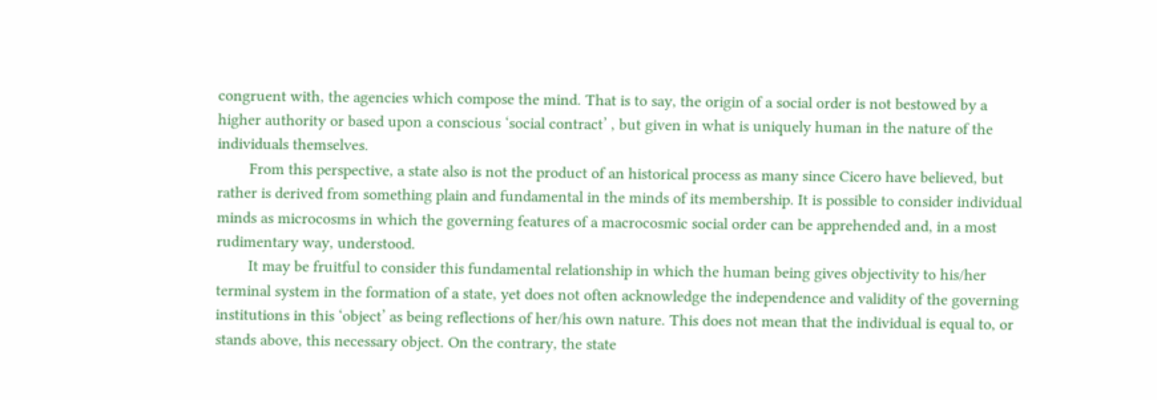congruent with, the agencies which compose the mind. That is to say, the origin of a social order is not bestowed by a higher authority or based upon a conscious ‘social contract’ , but given in what is uniquely human in the nature of the individuals themselves.
        From this perspective, a state also is not the product of an historical process as many since Cicero have believed, but rather is derived from something plain and fundamental in the minds of its membership. It is possible to consider individual minds as microcosms in which the governing features of a macrocosmic social order can be apprehended and, in a most rudimentary way, understood.
        It may be fruitful to consider this fundamental relationship in which the human being gives objectivity to his/her terminal system in the formation of a state, yet does not often acknowledge the independence and validity of the governing institutions in this ‘object’ as being reflections of her/his own nature. This does not mean that the individual is equal to, or stands above, this necessary object. On the contrary, the state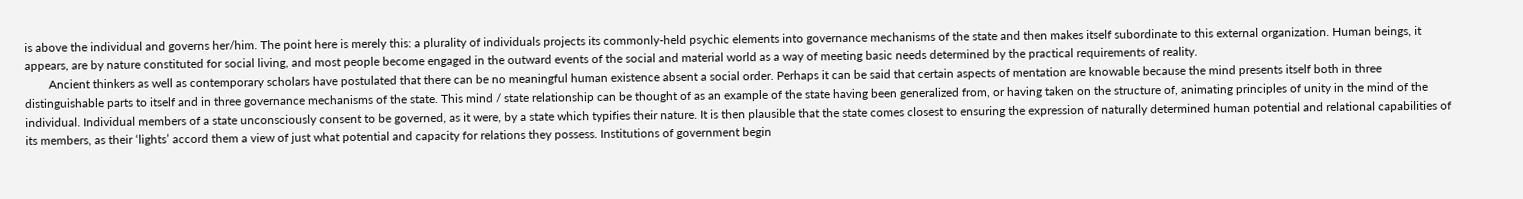is above the individual and governs her/him. The point here is merely this: a plurality of individuals projects its commonly-held psychic elements into governance mechanisms of the state and then makes itself subordinate to this external organization. Human beings, it appears, are by nature constituted for social living, and most people become engaged in the outward events of the social and material world as a way of meeting basic needs determined by the practical requirements of reality.
        Ancient thinkers as well as contemporary scholars have postulated that there can be no meaningful human existence absent a social order. Perhaps it can be said that certain aspects of mentation are knowable because the mind presents itself both in three distinguishable parts to itself and in three governance mechanisms of the state. This mind / state relationship can be thought of as an example of the state having been generalized from, or having taken on the structure of, animating principles of unity in the mind of the individual. Individual members of a state unconsciously consent to be governed, as it were, by a state which typifies their nature. It is then plausible that the state comes closest to ensuring the expression of naturally determined human potential and relational capabilities of its members, as their ‘lights’ accord them a view of just what potential and capacity for relations they possess. Institutions of government begin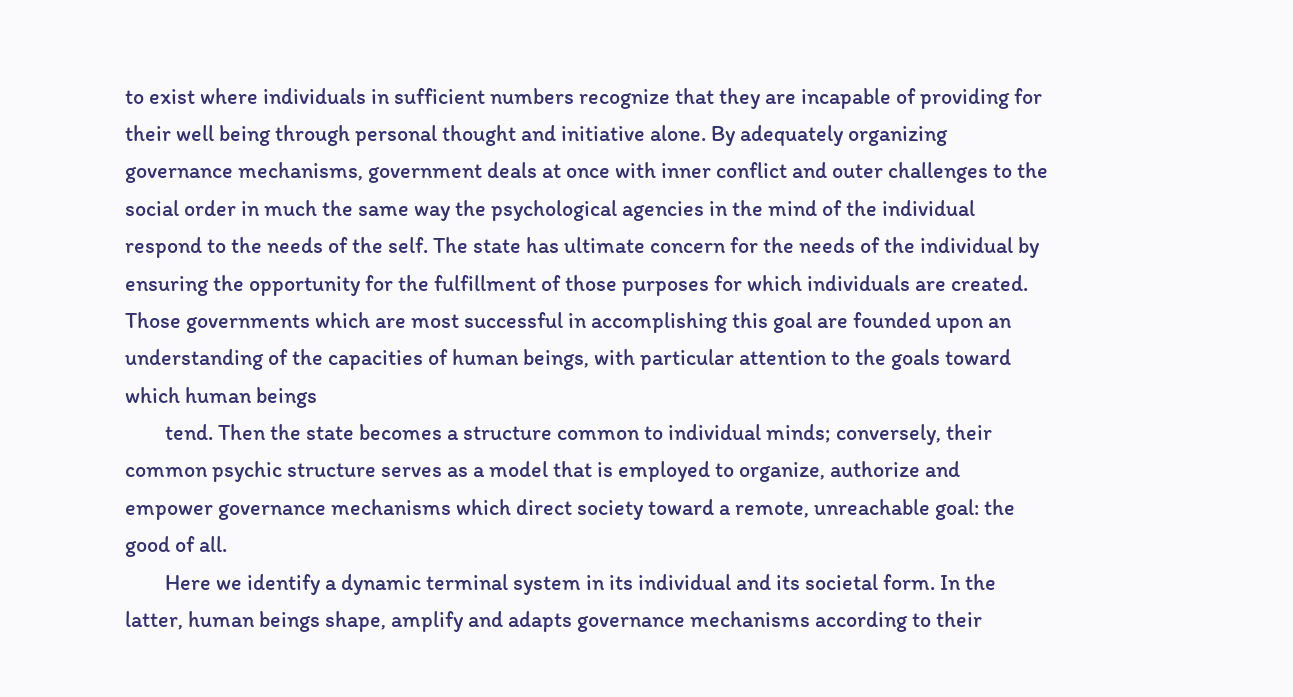to exist where individuals in sufficient numbers recognize that they are incapable of providing for their well being through personal thought and initiative alone. By adequately organizing governance mechanisms, government deals at once with inner conflict and outer challenges to the social order in much the same way the psychological agencies in the mind of the individual respond to the needs of the self. The state has ultimate concern for the needs of the individual by ensuring the opportunity for the fulfillment of those purposes for which individuals are created. Those governments which are most successful in accomplishing this goal are founded upon an understanding of the capacities of human beings, with particular attention to the goals toward which human beings
        tend. Then the state becomes a structure common to individual minds; conversely, their common psychic structure serves as a model that is employed to organize, authorize and empower governance mechanisms which direct society toward a remote, unreachable goal: the good of all.
        Here we identify a dynamic terminal system in its individual and its societal form. In the latter, human beings shape, amplify and adapts governance mechanisms according to their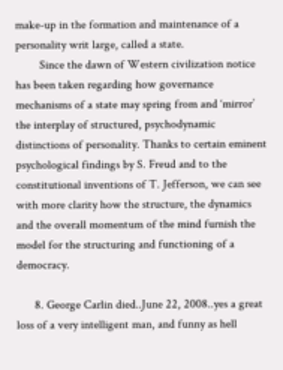make-up in the formation and maintenance of a personality writ large, called a state.
        Since the dawn of Western civilization notice has been taken regarding how governance mechanisms of a state may spring from and ‘mirror’ the interplay of structured, psychodynamic distinctions of personality. Thanks to certain eminent psychological findings by S. Freud and to the constitutional inventions of T. Jefferson, we can see with more clarity how the structure, the dynamics and the overall momentum of the mind furnish the model for the structuring and functioning of a democracy.

      8. George Carlin died..June 22, 2008..yes a great loss of a very intelligent man, and funny as hell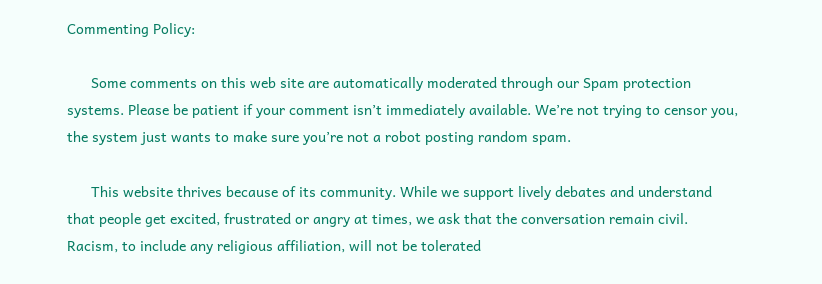Commenting Policy:

      Some comments on this web site are automatically moderated through our Spam protection systems. Please be patient if your comment isn’t immediately available. We’re not trying to censor you, the system just wants to make sure you’re not a robot posting random spam.

      This website thrives because of its community. While we support lively debates and understand that people get excited, frustrated or angry at times, we ask that the conversation remain civil. Racism, to include any religious affiliation, will not be tolerated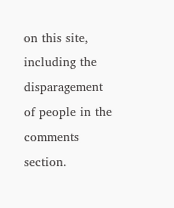on this site, including the disparagement of people in the comments section.